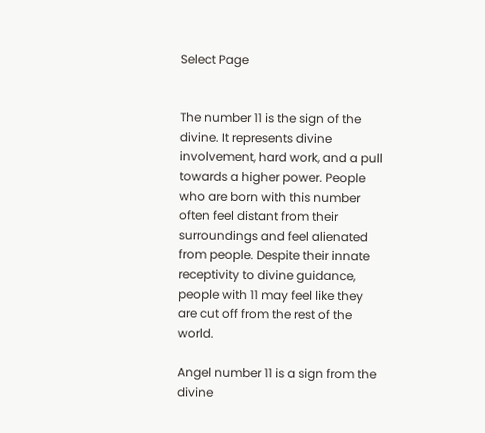Select Page


The number 11 is the sign of the divine. It represents divine involvement, hard work, and a pull towards a higher power. People who are born with this number often feel distant from their surroundings and feel alienated from people. Despite their innate receptivity to divine guidance, people with 11 may feel like they are cut off from the rest of the world.

Angel number 11 is a sign from the divine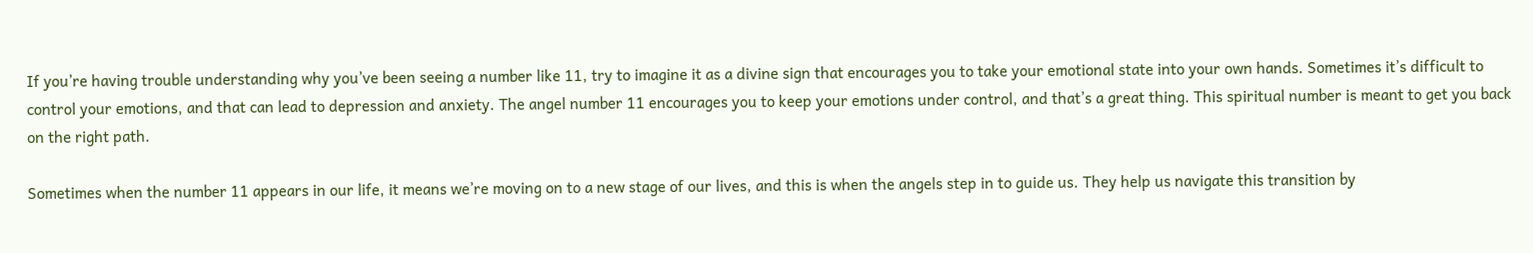If you’re having trouble understanding why you’ve been seeing a number like 11, try to imagine it as a divine sign that encourages you to take your emotional state into your own hands. Sometimes it’s difficult to control your emotions, and that can lead to depression and anxiety. The angel number 11 encourages you to keep your emotions under control, and that’s a great thing. This spiritual number is meant to get you back on the right path.

Sometimes when the number 11 appears in our life, it means we’re moving on to a new stage of our lives, and this is when the angels step in to guide us. They help us navigate this transition by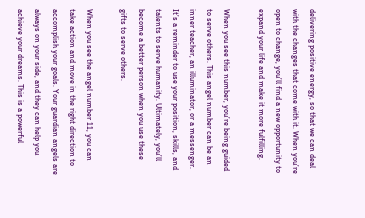delivering positive energy, so that we can deal with the changes that come with it. When you’re open to change, you’ll find a new opportunity to expand your life and make it more fulfilling.

When you see this number, you’re being guided to serve others. This angel number can be an inner teacher, an illuminator, or a messenger. It’s a reminder to use your position, skills, and talents to serve humanity. Ultimately, you’ll become a better person when you use these gifts to serve others.

When you see the angel number 11, you can take action and move in the right direction to accomplish your goals. Your guardian angels are always on your side, and they can help you achieve your dreams. This is a powerful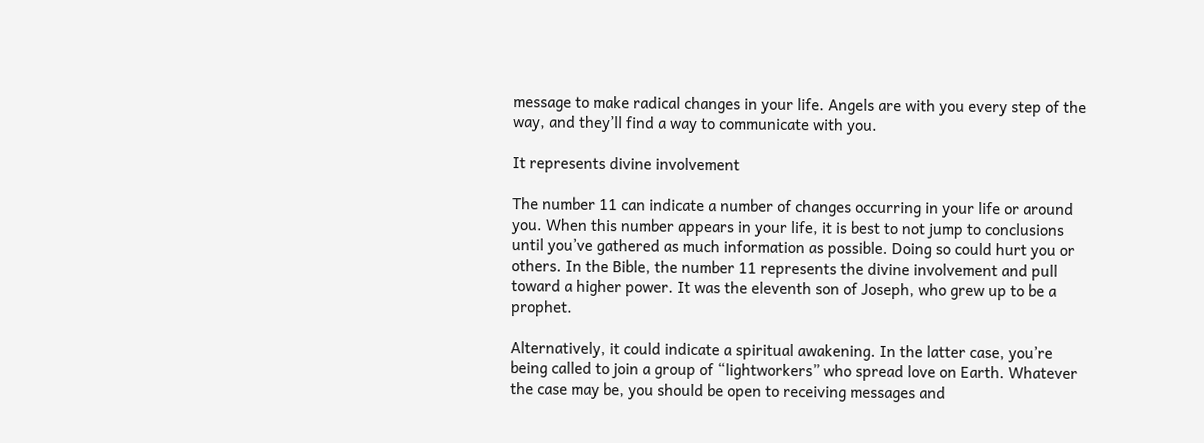message to make radical changes in your life. Angels are with you every step of the way, and they’ll find a way to communicate with you.

It represents divine involvement

The number 11 can indicate a number of changes occurring in your life or around you. When this number appears in your life, it is best to not jump to conclusions until you’ve gathered as much information as possible. Doing so could hurt you or others. In the Bible, the number 11 represents the divine involvement and pull toward a higher power. It was the eleventh son of Joseph, who grew up to be a prophet.

Alternatively, it could indicate a spiritual awakening. In the latter case, you’re being called to join a group of “lightworkers” who spread love on Earth. Whatever the case may be, you should be open to receiving messages and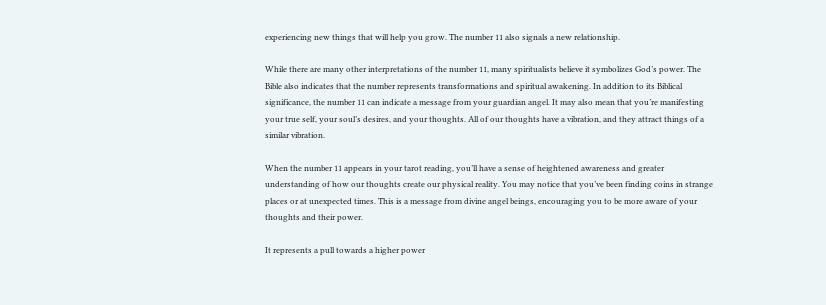experiencing new things that will help you grow. The number 11 also signals a new relationship.

While there are many other interpretations of the number 11, many spiritualists believe it symbolizes God’s power. The Bible also indicates that the number represents transformations and spiritual awakening. In addition to its Biblical significance, the number 11 can indicate a message from your guardian angel. It may also mean that you’re manifesting your true self, your soul’s desires, and your thoughts. All of our thoughts have a vibration, and they attract things of a similar vibration.

When the number 11 appears in your tarot reading, you’ll have a sense of heightened awareness and greater understanding of how our thoughts create our physical reality. You may notice that you’ve been finding coins in strange places or at unexpected times. This is a message from divine angel beings, encouraging you to be more aware of your thoughts and their power.

It represents a pull towards a higher power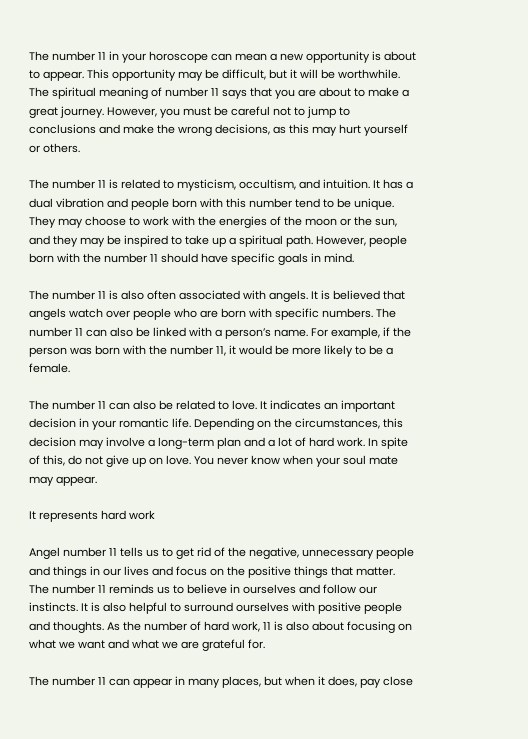The number 11 in your horoscope can mean a new opportunity is about to appear. This opportunity may be difficult, but it will be worthwhile. The spiritual meaning of number 11 says that you are about to make a great journey. However, you must be careful not to jump to conclusions and make the wrong decisions, as this may hurt yourself or others.

The number 11 is related to mysticism, occultism, and intuition. It has a dual vibration and people born with this number tend to be unique. They may choose to work with the energies of the moon or the sun, and they may be inspired to take up a spiritual path. However, people born with the number 11 should have specific goals in mind.

The number 11 is also often associated with angels. It is believed that angels watch over people who are born with specific numbers. The number 11 can also be linked with a person’s name. For example, if the person was born with the number 11, it would be more likely to be a female.

The number 11 can also be related to love. It indicates an important decision in your romantic life. Depending on the circumstances, this decision may involve a long-term plan and a lot of hard work. In spite of this, do not give up on love. You never know when your soul mate may appear.

It represents hard work

Angel number 11 tells us to get rid of the negative, unnecessary people and things in our lives and focus on the positive things that matter. The number 11 reminds us to believe in ourselves and follow our instincts. It is also helpful to surround ourselves with positive people and thoughts. As the number of hard work, 11 is also about focusing on what we want and what we are grateful for.

The number 11 can appear in many places, but when it does, pay close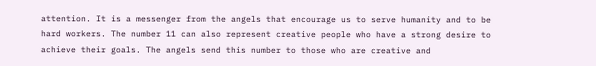attention. It is a messenger from the angels that encourage us to serve humanity and to be hard workers. The number 11 can also represent creative people who have a strong desire to achieve their goals. The angels send this number to those who are creative and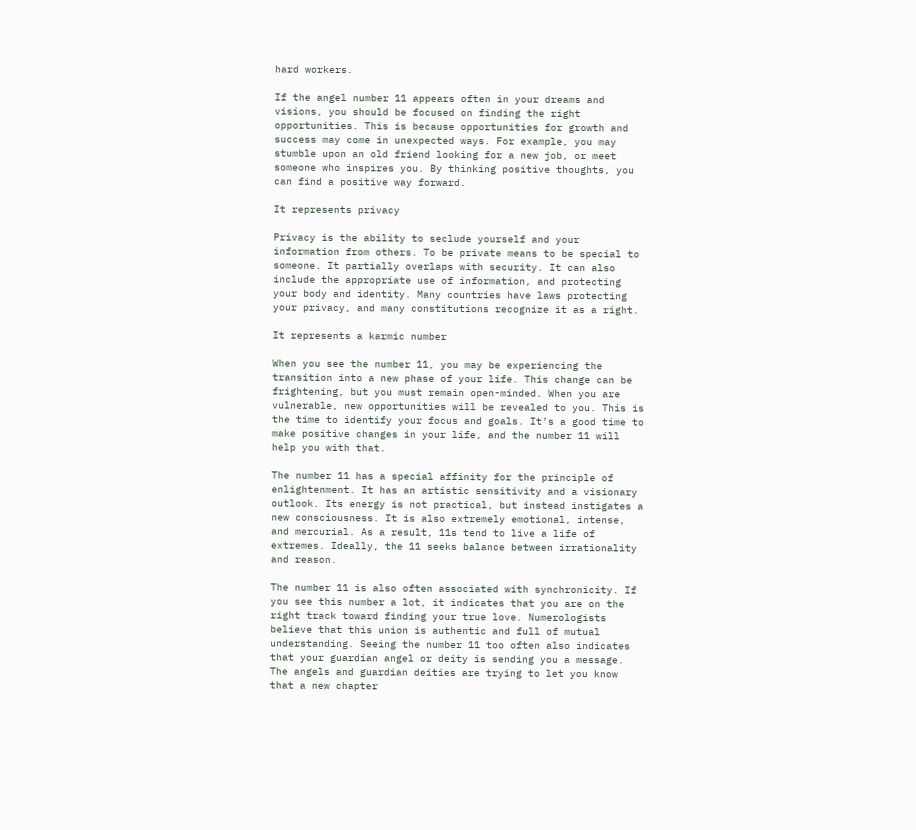hard workers.

If the angel number 11 appears often in your dreams and visions, you should be focused on finding the right opportunities. This is because opportunities for growth and success may come in unexpected ways. For example, you may stumble upon an old friend looking for a new job, or meet someone who inspires you. By thinking positive thoughts, you can find a positive way forward.

It represents privacy

Privacy is the ability to seclude yourself and your information from others. To be private means to be special to someone. It partially overlaps with security. It can also include the appropriate use of information, and protecting your body and identity. Many countries have laws protecting your privacy, and many constitutions recognize it as a right.

It represents a karmic number

When you see the number 11, you may be experiencing the transition into a new phase of your life. This change can be frightening, but you must remain open-minded. When you are vulnerable, new opportunities will be revealed to you. This is the time to identify your focus and goals. It’s a good time to make positive changes in your life, and the number 11 will help you with that.

The number 11 has a special affinity for the principle of enlightenment. It has an artistic sensitivity and a visionary outlook. Its energy is not practical, but instead instigates a new consciousness. It is also extremely emotional, intense, and mercurial. As a result, 11s tend to live a life of extremes. Ideally, the 11 seeks balance between irrationality and reason.

The number 11 is also often associated with synchronicity. If you see this number a lot, it indicates that you are on the right track toward finding your true love. Numerologists believe that this union is authentic and full of mutual understanding. Seeing the number 11 too often also indicates that your guardian angel or deity is sending you a message. The angels and guardian deities are trying to let you know that a new chapter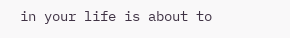in your life is about to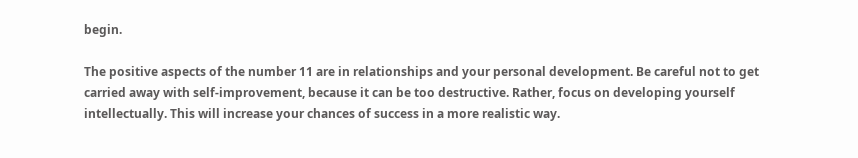begin.

The positive aspects of the number 11 are in relationships and your personal development. Be careful not to get carried away with self-improvement, because it can be too destructive. Rather, focus on developing yourself intellectually. This will increase your chances of success in a more realistic way.